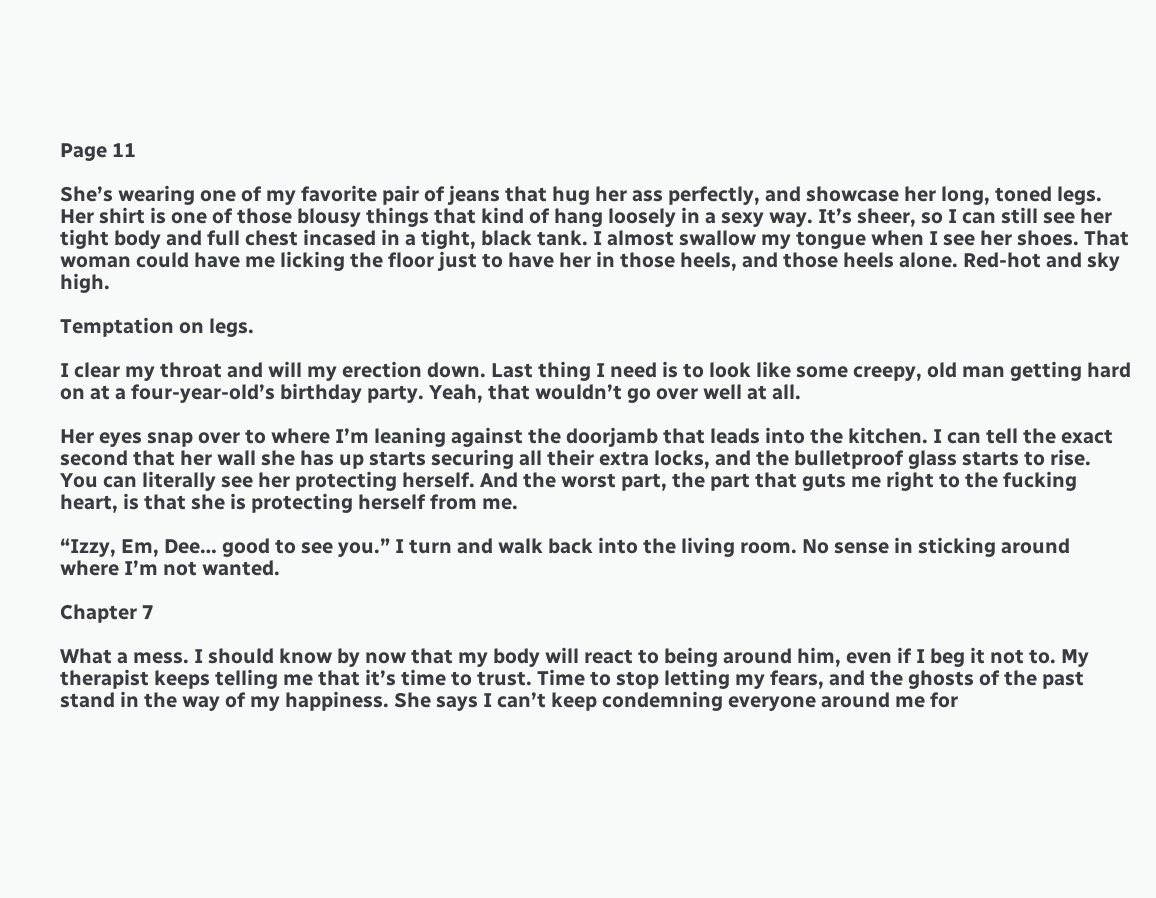Page 11

She’s wearing one of my favorite pair of jeans that hug her ass perfectly, and showcase her long, toned legs. Her shirt is one of those blousy things that kind of hang loosely in a sexy way. It’s sheer, so I can still see her tight body and full chest incased in a tight, black tank. I almost swallow my tongue when I see her shoes. That woman could have me licking the floor just to have her in those heels, and those heels alone. Red-hot and sky high.

Temptation on legs.

I clear my throat and will my erection down. Last thing I need is to look like some creepy, old man getting hard on at a four-year-old’s birthday party. Yeah, that wouldn’t go over well at all.

Her eyes snap over to where I’m leaning against the doorjamb that leads into the kitchen. I can tell the exact second that her wall she has up starts securing all their extra locks, and the bulletproof glass starts to rise. You can literally see her protecting herself. And the worst part, the part that guts me right to the fucking heart, is that she is protecting herself from me.

“Izzy, Em, Dee… good to see you.” I turn and walk back into the living room. No sense in sticking around where I’m not wanted.

Chapter 7

What a mess. I should know by now that my body will react to being around him, even if I beg it not to. My therapist keeps telling me that it’s time to trust. Time to stop letting my fears, and the ghosts of the past stand in the way of my happiness. She says I can’t keep condemning everyone around me for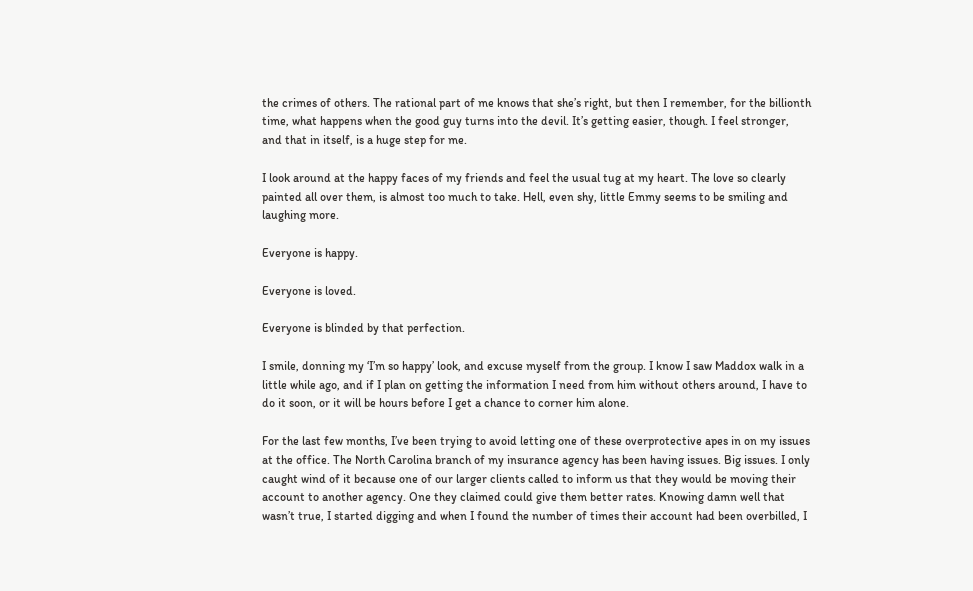the crimes of others. The rational part of me knows that she’s right, but then I remember, for the billionth time, what happens when the good guy turns into the devil. It’s getting easier, though. I feel stronger, and that in itself, is a huge step for me.

I look around at the happy faces of my friends and feel the usual tug at my heart. The love so clearly painted all over them, is almost too much to take. Hell, even shy, little Emmy seems to be smiling and laughing more.

Everyone is happy.

Everyone is loved.

Everyone is blinded by that perfection.

I smile, donning my ‘I’m so happy’ look, and excuse myself from the group. I know I saw Maddox walk in a little while ago, and if I plan on getting the information I need from him without others around, I have to do it soon, or it will be hours before I get a chance to corner him alone.

For the last few months, I’ve been trying to avoid letting one of these overprotective apes in on my issues at the office. The North Carolina branch of my insurance agency has been having issues. Big issues. I only caught wind of it because one of our larger clients called to inform us that they would be moving their account to another agency. One they claimed could give them better rates. Knowing damn well that wasn’t true, I started digging and when I found the number of times their account had been overbilled, I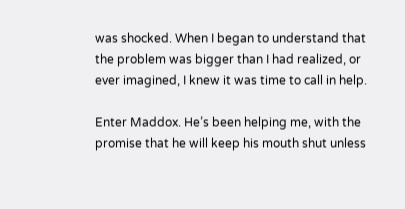was shocked. When I began to understand that the problem was bigger than I had realized, or ever imagined, I knew it was time to call in help.

Enter Maddox. He’s been helping me, with the promise that he will keep his mouth shut unless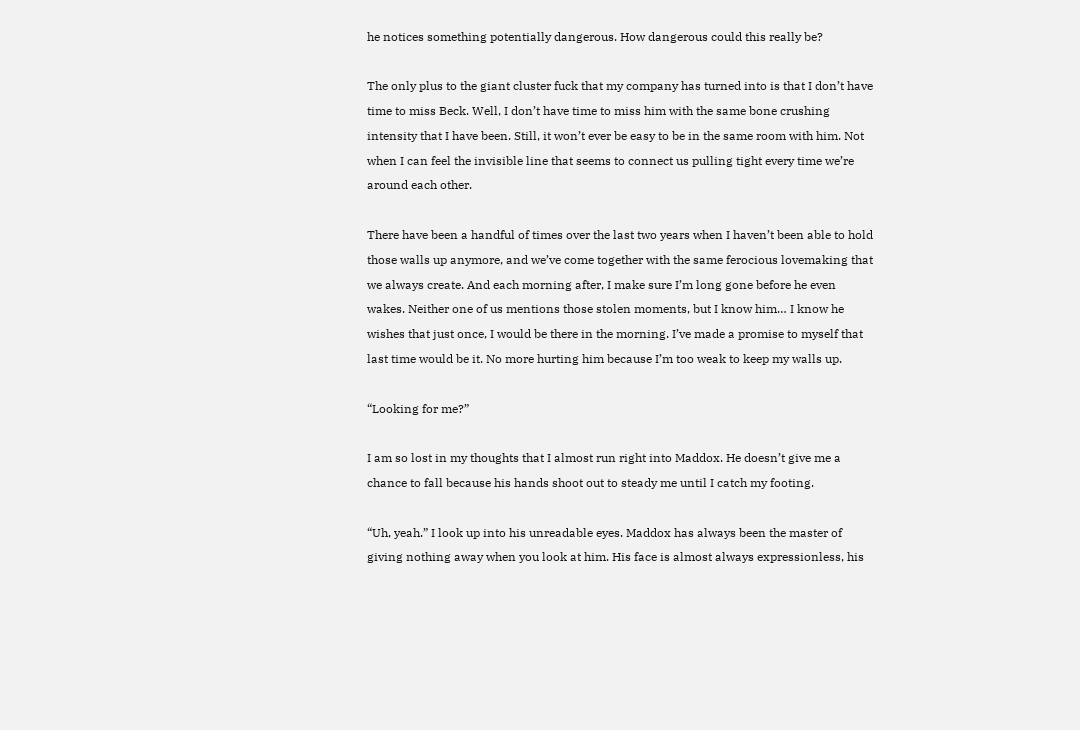he notices something potentially dangerous. How dangerous could this really be?

The only plus to the giant cluster fuck that my company has turned into is that I don’t have time to miss Beck. Well, I don’t have time to miss him with the same bone crushing intensity that I have been. Still, it won’t ever be easy to be in the same room with him. Not when I can feel the invisible line that seems to connect us pulling tight every time we’re around each other.

There have been a handful of times over the last two years when I haven’t been able to hold those walls up anymore, and we’ve come together with the same ferocious lovemaking that we always create. And each morning after, I make sure I’m long gone before he even wakes. Neither one of us mentions those stolen moments, but I know him… I know he wishes that just once, I would be there in the morning. I’ve made a promise to myself that last time would be it. No more hurting him because I’m too weak to keep my walls up.

“Looking for me?”

I am so lost in my thoughts that I almost run right into Maddox. He doesn’t give me a chance to fall because his hands shoot out to steady me until I catch my footing.

“Uh, yeah.” I look up into his unreadable eyes. Maddox has always been the master of giving nothing away when you look at him. His face is almost always expressionless, his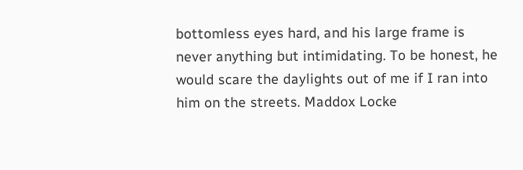bottomless eyes hard, and his large frame is never anything but intimidating. To be honest, he would scare the daylights out of me if I ran into him on the streets. Maddox Locke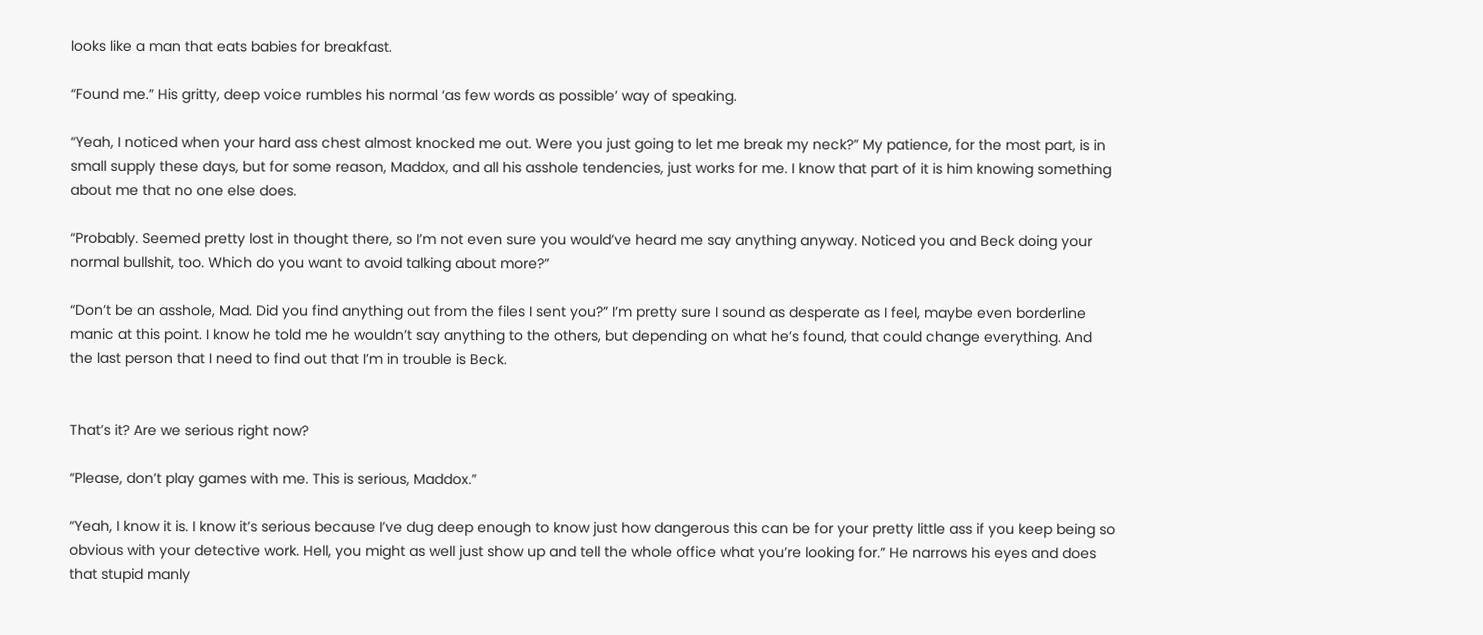looks like a man that eats babies for breakfast.

“Found me.” His gritty, deep voice rumbles his normal ‘as few words as possible’ way of speaking.

“Yeah, I noticed when your hard ass chest almost knocked me out. Were you just going to let me break my neck?” My patience, for the most part, is in small supply these days, but for some reason, Maddox, and all his asshole tendencies, just works for me. I know that part of it is him knowing something about me that no one else does.

“Probably. Seemed pretty lost in thought there, so I’m not even sure you would’ve heard me say anything anyway. Noticed you and Beck doing your normal bullshit, too. Which do you want to avoid talking about more?”

“Don’t be an asshole, Mad. Did you find anything out from the files I sent you?” I’m pretty sure I sound as desperate as I feel, maybe even borderline manic at this point. I know he told me he wouldn’t say anything to the others, but depending on what he’s found, that could change everything. And the last person that I need to find out that I’m in trouble is Beck.


That’s it? Are we serious right now?

“Please, don’t play games with me. This is serious, Maddox.”

“Yeah, I know it is. I know it’s serious because I’ve dug deep enough to know just how dangerous this can be for your pretty little ass if you keep being so obvious with your detective work. Hell, you might as well just show up and tell the whole office what you’re looking for.” He narrows his eyes and does that stupid manly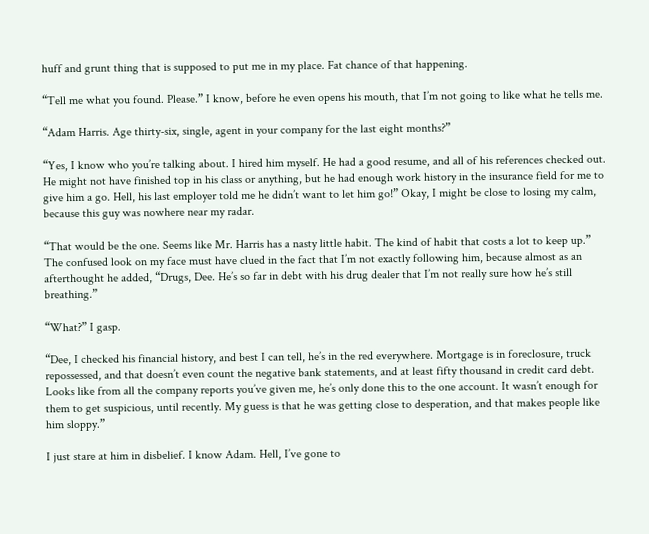huff and grunt thing that is supposed to put me in my place. Fat chance of that happening.

“Tell me what you found. Please.” I know, before he even opens his mouth, that I’m not going to like what he tells me.

“Adam Harris. Age thirty-six, single, agent in your company for the last eight months?”

“Yes, I know who you’re talking about. I hired him myself. He had a good resume, and all of his references checked out. He might not have finished top in his class or anything, but he had enough work history in the insurance field for me to give him a go. Hell, his last employer told me he didn’t want to let him go!” Okay, I might be close to losing my calm, because this guy was nowhere near my radar.

“That would be the one. Seems like Mr. Harris has a nasty little habit. The kind of habit that costs a lot to keep up.” The confused look on my face must have clued in the fact that I’m not exactly following him, because almost as an afterthought he added, “Drugs, Dee. He’s so far in debt with his drug dealer that I’m not really sure how he’s still breathing.”

“What?” I gasp.

“Dee, I checked his financial history, and best I can tell, he’s in the red everywhere. Mortgage is in foreclosure, truck repossessed, and that doesn’t even count the negative bank statements, and at least fifty thousand in credit card debt. Looks like from all the company reports you’ve given me, he’s only done this to the one account. It wasn’t enough for them to get suspicious, until recently. My guess is that he was getting close to desperation, and that makes people like him sloppy.”

I just stare at him in disbelief. I know Adam. Hell, I’ve gone to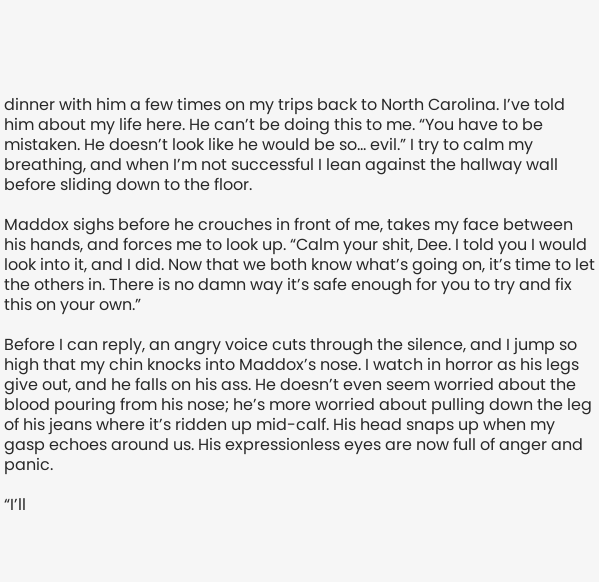dinner with him a few times on my trips back to North Carolina. I’ve told him about my life here. He can’t be doing this to me. “You have to be mistaken. He doesn’t look like he would be so… evil.” I try to calm my breathing, and when I’m not successful I lean against the hallway wall before sliding down to the floor.

Maddox sighs before he crouches in front of me, takes my face between his hands, and forces me to look up. “Calm your shit, Dee. I told you I would look into it, and I did. Now that we both know what’s going on, it’s time to let the others in. There is no damn way it’s safe enough for you to try and fix this on your own.”

Before I can reply, an angry voice cuts through the silence, and I jump so high that my chin knocks into Maddox’s nose. I watch in horror as his legs give out, and he falls on his ass. He doesn’t even seem worried about the blood pouring from his nose; he’s more worried about pulling down the leg of his jeans where it’s ridden up mid-calf. His head snaps up when my gasp echoes around us. His expressionless eyes are now full of anger and panic.

“I’ll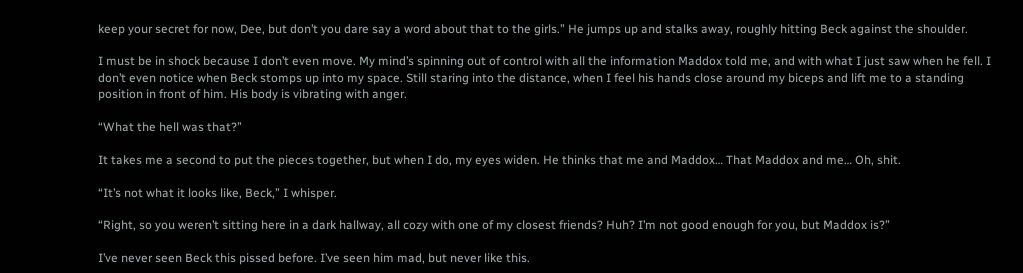keep your secret for now, Dee, but don’t you dare say a word about that to the girls.” He jumps up and stalks away, roughly hitting Beck against the shoulder.

I must be in shock because I don’t even move. My mind’s spinning out of control with all the information Maddox told me, and with what I just saw when he fell. I don’t even notice when Beck stomps up into my space. Still staring into the distance, when I feel his hands close around my biceps and lift me to a standing position in front of him. His body is vibrating with anger.

“What the hell was that?”

It takes me a second to put the pieces together, but when I do, my eyes widen. He thinks that me and Maddox… That Maddox and me… Oh, shit.

“It’s not what it looks like, Beck,” I whisper.

“Right, so you weren’t sitting here in a dark hallway, all cozy with one of my closest friends? Huh? I’m not good enough for you, but Maddox is?”

I’ve never seen Beck this pissed before. I’ve seen him mad, but never like this.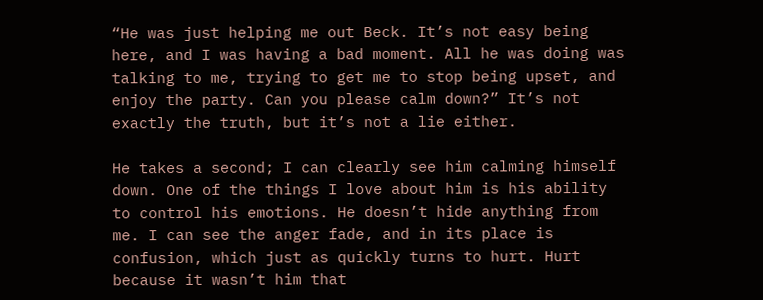“He was just helping me out Beck. It’s not easy being here, and I was having a bad moment. All he was doing was talking to me, trying to get me to stop being upset, and enjoy the party. Can you please calm down?” It’s not exactly the truth, but it’s not a lie either.

He takes a second; I can clearly see him calming himself down. One of the things I love about him is his ability to control his emotions. He doesn’t hide anything from me. I can see the anger fade, and in its place is confusion, which just as quickly turns to hurt. Hurt because it wasn’t him that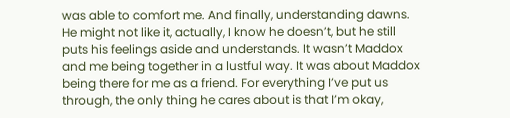was able to comfort me. And finally, understanding dawns. He might not like it, actually, I know he doesn’t, but he still puts his feelings aside and understands. It wasn’t Maddox and me being together in a lustful way. It was about Maddox being there for me as a friend. For everything I’ve put us through, the only thing he cares about is that I’m okay,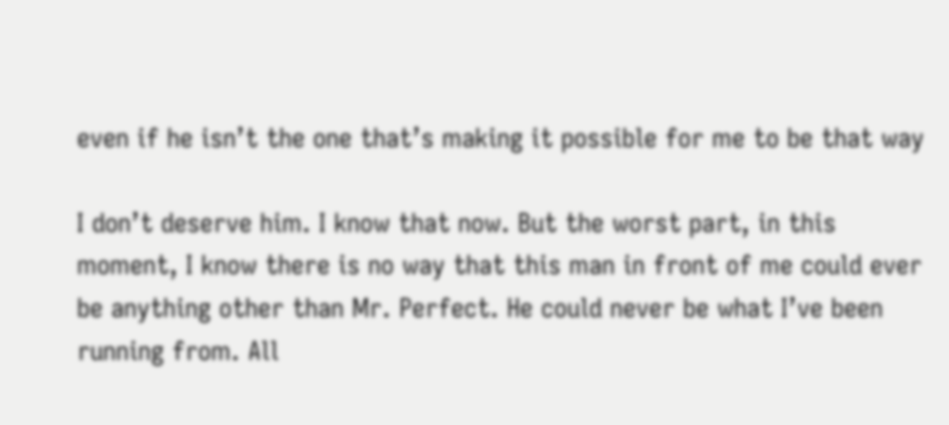even if he isn’t the one that’s making it possible for me to be that way

I don’t deserve him. I know that now. But the worst part, in this moment, I know there is no way that this man in front of me could ever be anything other than Mr. Perfect. He could never be what I’ve been running from. All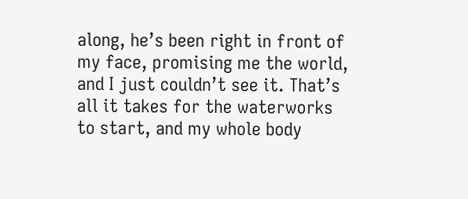along, he’s been right in front of my face, promising me the world, and I just couldn’t see it. That’s all it takes for the waterworks to start, and my whole body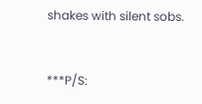shakes with silent sobs.


***P/S: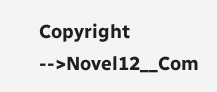Copyright -->Novel12__Com